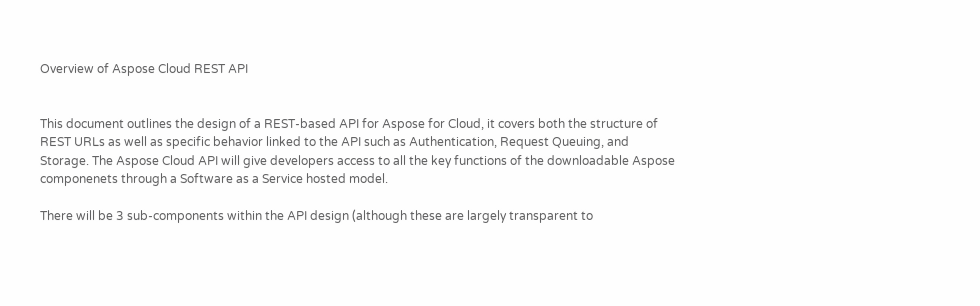Overview of Aspose Cloud REST API


This document outlines the design of a REST-based API for Aspose for Cloud, it covers both the structure of REST URLs as well as specific behavior linked to the API such as Authentication, Request Queuing, and Storage. The Aspose Cloud API will give developers access to all the key functions of the downloadable Aspose componenets through a Software as a Service hosted model.

There will be 3 sub-components within the API design (although these are largely transparent to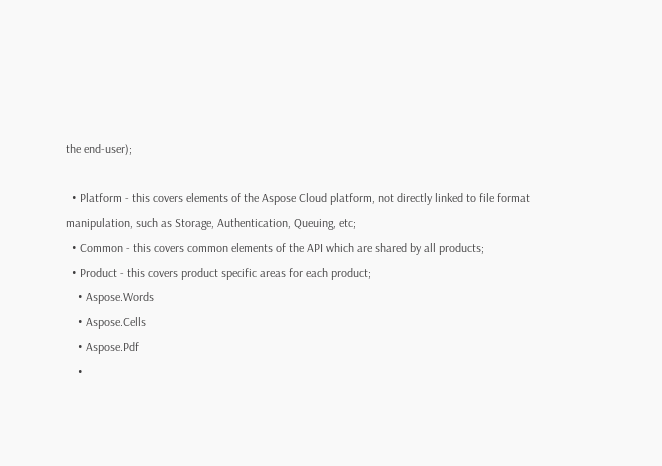the end-user);

  • Platform - this covers elements of the Aspose Cloud platform, not directly linked to file format manipulation, such as Storage, Authentication, Queuing, etc;
  • Common - this covers common elements of the API which are shared by all products;
  • Product - this covers product specific areas for each product;
    • Aspose.Words
    • Aspose.Cells
    • Aspose.Pdf
    •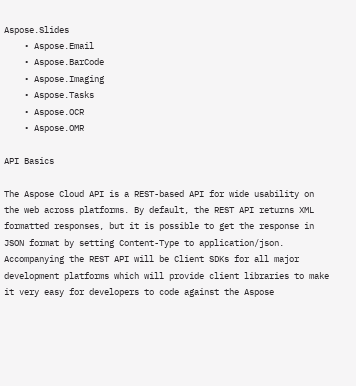Aspose.Slides
    • Aspose.Email
    • Aspose.BarCode
    • Aspose.Imaging
    • Aspose.Tasks
    • Aspose.OCR
    • Aspose.OMR

API Basics

The Aspose Cloud API is a REST-based API for wide usability on the web across platforms. By default, the REST API returns XML formatted responses, but it is possible to get the response in JSON format by setting Content-Type to application/json. Accompanying the REST API will be Client SDKs for all major development platforms which will provide client libraries to make it very easy for developers to code against the Aspose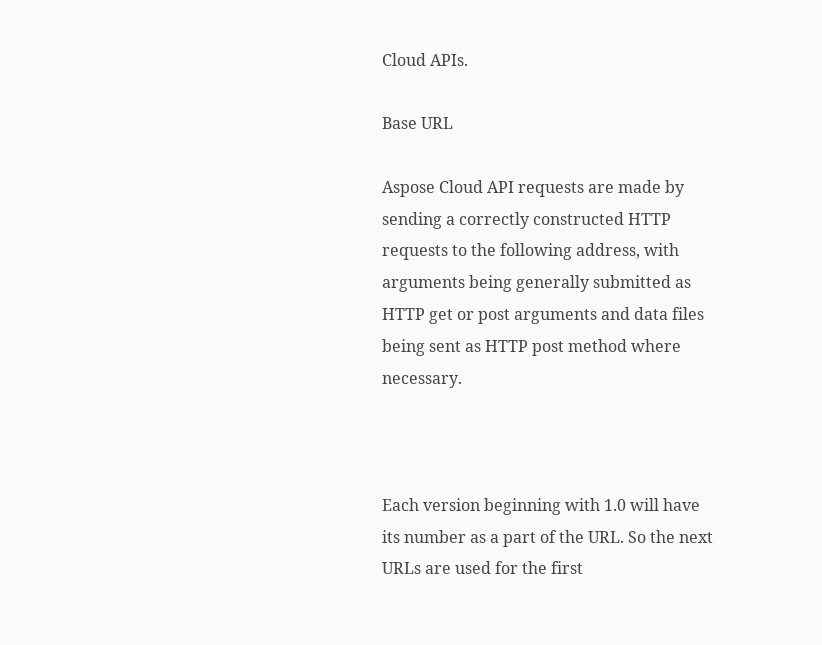Cloud APIs.

Base URL

Aspose Cloud API requests are made by sending a correctly constructed HTTP requests to the following address, with arguments being generally submitted as HTTP get or post arguments and data files being sent as HTTP post method where necessary.



Each version beginning with 1.0 will have its number as a part of the URL. So the next URLs are used for the first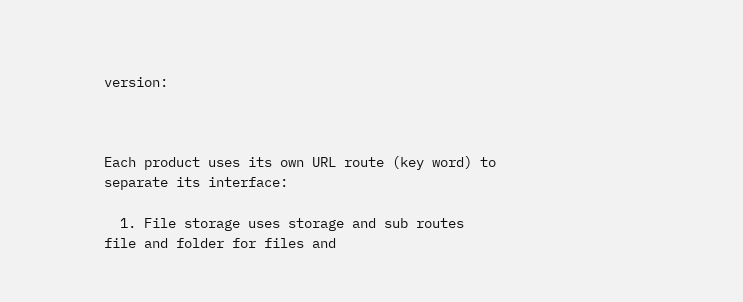version:



Each product uses its own URL route (key word) to separate its interface:

  1. File storage uses storage and sub routes file and folder for files and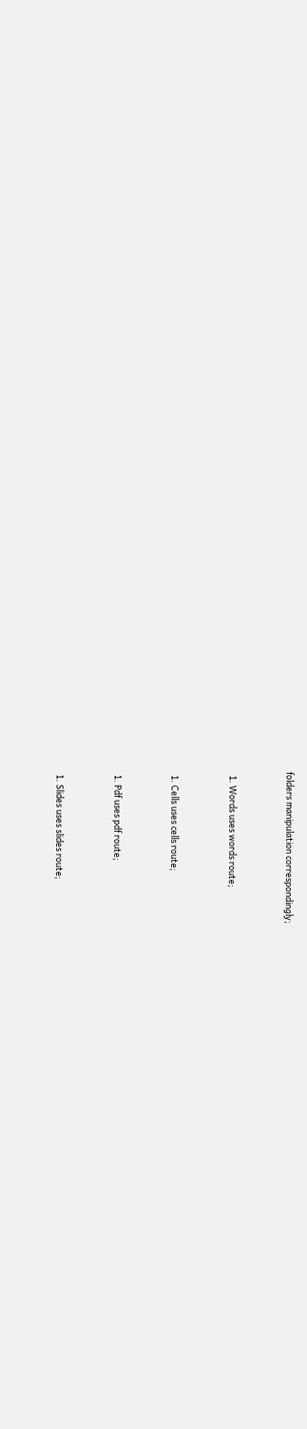folders manipulation correspondingly;


  1. Words uses words route;


  1. Cells uses cells route;


  1. Pdf uses pdf route;


  1. Slides uses slides route;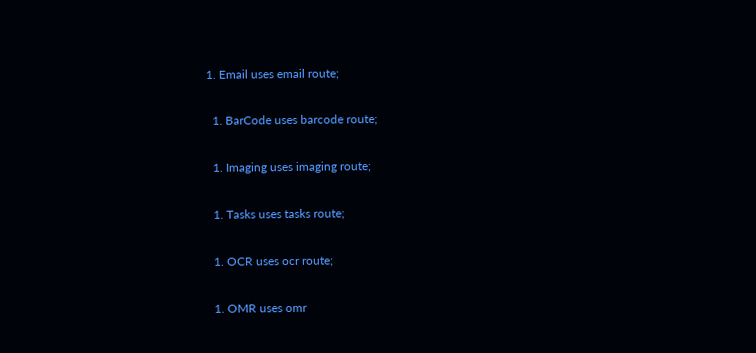1. Email uses email route;


  1. BarCode uses barcode route;


  1. Imaging uses imaging route;


  1. Tasks uses tasks route;


  1. OCR uses ocr route;


  1. OMR uses omr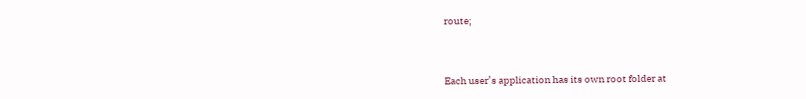route;



Each user’s application has its own root folder at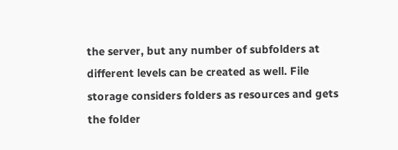the server, but any number of subfolders at different levels can be created as well. File storage considers folders as resources and gets the folder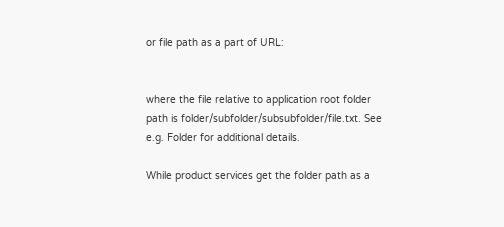or file path as a part of URL:


where the file relative to application root folder path is folder/subfolder/subsubfolder/file.txt. See e.g. Folder for additional details.

While product services get the folder path as a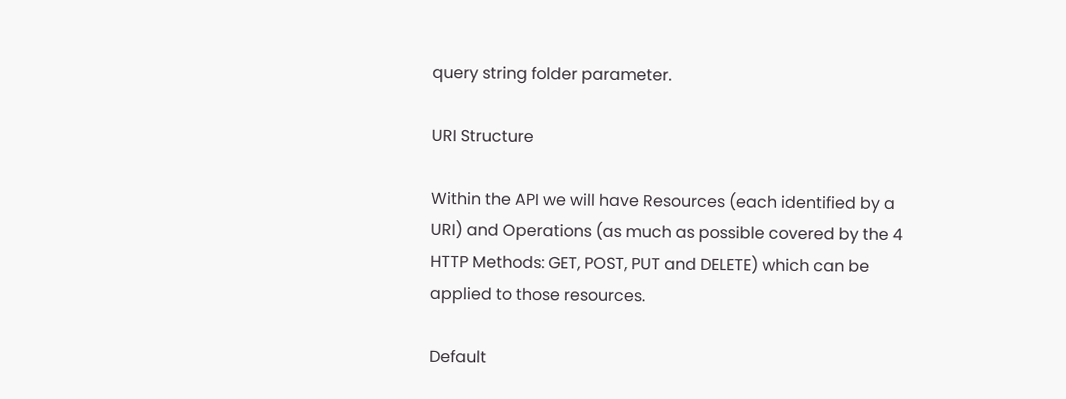query string folder parameter.

URI Structure

Within the API we will have Resources (each identified by a URI) and Operations (as much as possible covered by the 4 HTTP Methods: GET, POST, PUT and DELETE) which can be applied to those resources.

Default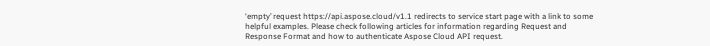‘empty’ request https://api.aspose.cloud/v1.1 redirects to service start page with a link to some helpful examples. Please check following articles for information regarding Request and Response Format and how to authenticate Aspose Cloud API request.